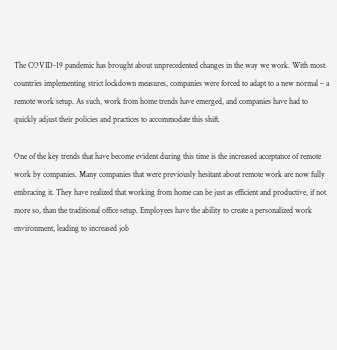The COVID-19 pandemic has brought about unprecedented changes in the way we work. With most countries implementing strict lockdown measures, companies were forced to adapt to a new normal – a remote work setup. As such, work from home trends have emerged, and companies have had to quickly adjust their policies and practices to accommodate this shift.

One of the key trends that have become evident during this time is the increased acceptance of remote work by companies. Many companies that were previously hesitant about remote work are now fully embracing it. They have realized that working from home can be just as efficient and productive, if not more so, than the traditional office setup. Employees have the ability to create a personalized work environment, leading to increased job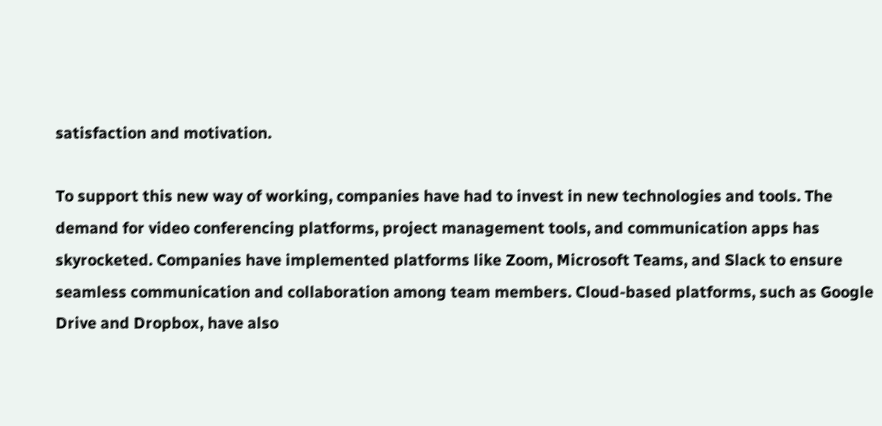satisfaction and motivation.

To support this new way of working, companies have had to invest in new technologies and tools. The demand for video conferencing platforms, project management tools, and communication apps has skyrocketed. Companies have implemented platforms like Zoom, Microsoft Teams, and Slack to ensure seamless communication and collaboration among team members. Cloud-based platforms, such as Google Drive and Dropbox, have also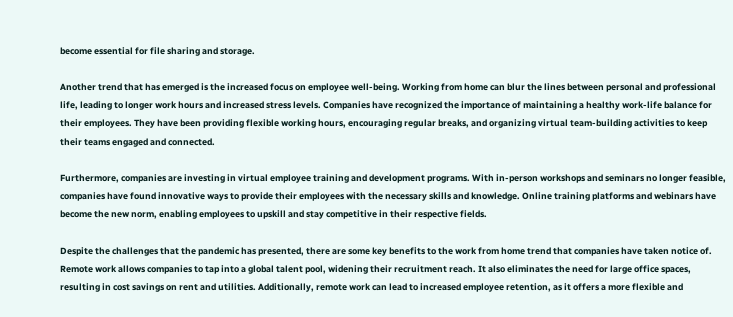become essential for file sharing and storage.

Another trend that has emerged is the increased focus on employee well-being. Working from home can blur the lines between personal and professional life, leading to longer work hours and increased stress levels. Companies have recognized the importance of maintaining a healthy work-life balance for their employees. They have been providing flexible working hours, encouraging regular breaks, and organizing virtual team-building activities to keep their teams engaged and connected.

Furthermore, companies are investing in virtual employee training and development programs. With in-person workshops and seminars no longer feasible, companies have found innovative ways to provide their employees with the necessary skills and knowledge. Online training platforms and webinars have become the new norm, enabling employees to upskill and stay competitive in their respective fields.

Despite the challenges that the pandemic has presented, there are some key benefits to the work from home trend that companies have taken notice of. Remote work allows companies to tap into a global talent pool, widening their recruitment reach. It also eliminates the need for large office spaces, resulting in cost savings on rent and utilities. Additionally, remote work can lead to increased employee retention, as it offers a more flexible and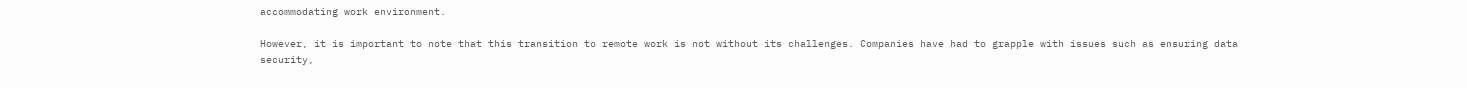accommodating work environment.

However, it is important to note that this transition to remote work is not without its challenges. Companies have had to grapple with issues such as ensuring data security,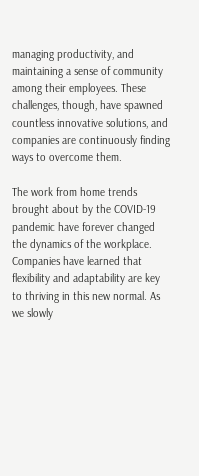managing productivity, and maintaining a sense of community among their employees. These challenges, though, have spawned countless innovative solutions, and companies are continuously finding ways to overcome them.

The work from home trends brought about by the COVID-19 pandemic have forever changed the dynamics of the workplace. Companies have learned that flexibility and adaptability are key to thriving in this new normal. As we slowly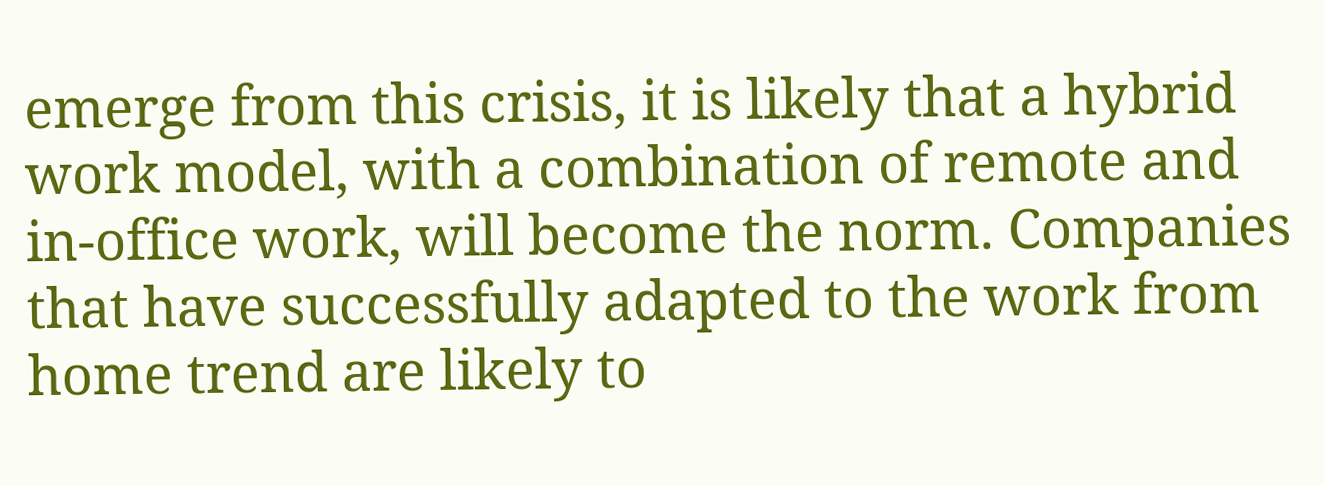emerge from this crisis, it is likely that a hybrid work model, with a combination of remote and in-office work, will become the norm. Companies that have successfully adapted to the work from home trend are likely to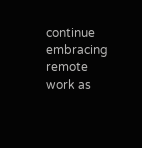continue embracing remote work as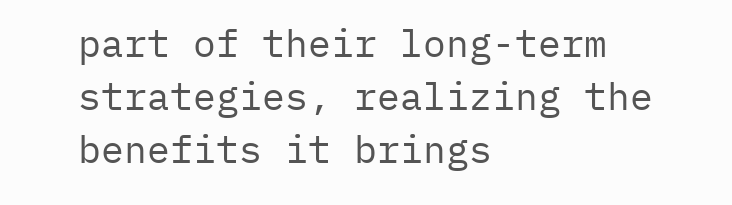part of their long-term strategies, realizing the benefits it brings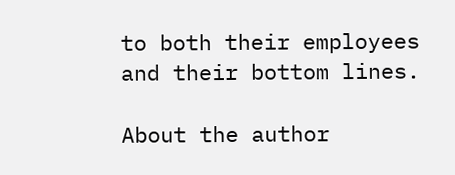to both their employees and their bottom lines.

About the author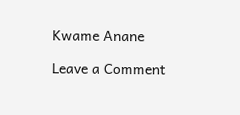Kwame Anane

Leave a Comment